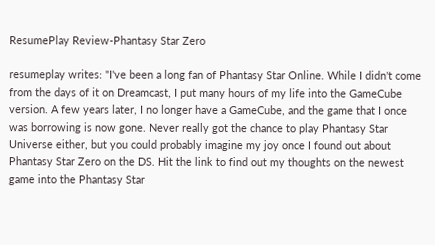ResumePlay Review-Phantasy Star Zero

resumeplay writes: "I've been a long fan of Phantasy Star Online. While I didn't come from the days of it on Dreamcast, I put many hours of my life into the GameCube version. A few years later, I no longer have a GameCube, and the game that I once was borrowing is now gone. Never really got the chance to play Phantasy Star Universe either, but you could probably imagine my joy once I found out about Phantasy Star Zero on the DS. Hit the link to find out my thoughts on the newest game into the Phantasy Star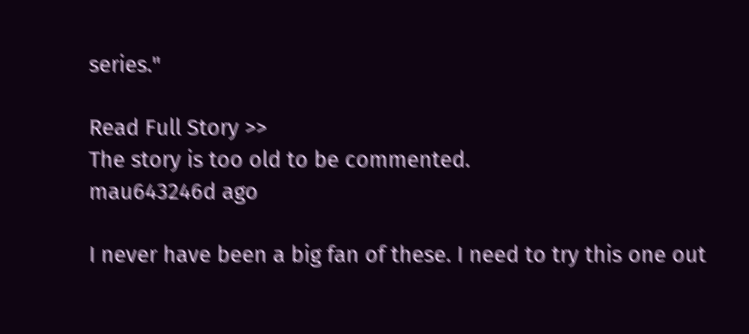series."

Read Full Story >>
The story is too old to be commented.
mau643246d ago

I never have been a big fan of these. I need to try this one out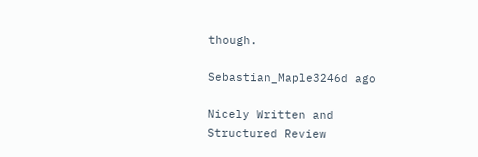though.

Sebastian_Maple3246d ago

Nicely Written and Structured Review